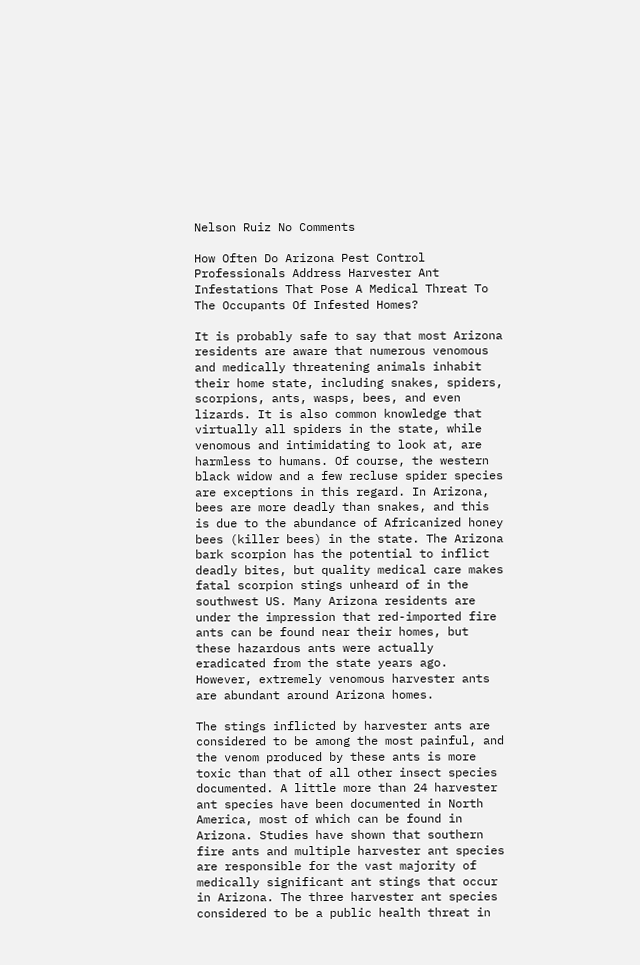Nelson Ruiz No Comments

How Often Do Arizona Pest Control Professionals Address Harvester Ant Infestations That Pose A Medical Threat To The Occupants Of Infested Homes?

It is probably safe to say that most Arizona residents are aware that numerous venomous and medically threatening animals inhabit their home state, including snakes, spiders, scorpions, ants, wasps, bees, and even lizards. It is also common knowledge that virtually all spiders in the state, while venomous and intimidating to look at, are harmless to humans. Of course, the western black widow and a few recluse spider species are exceptions in this regard. In Arizona, bees are more deadly than snakes, and this is due to the abundance of Africanized honey bees (killer bees) in the state. The Arizona bark scorpion has the potential to inflict deadly bites, but quality medical care makes fatal scorpion stings unheard of in the southwest US. Many Arizona residents are under the impression that red-imported fire ants can be found near their homes, but these hazardous ants were actually eradicated from the state years ago. However, extremely venomous harvester ants are abundant around Arizona homes.

The stings inflicted by harvester ants are considered to be among the most painful, and the venom produced by these ants is more toxic than that of all other insect species documented. A little more than 24 harvester ant species have been documented in North America, most of which can be found in Arizona. Studies have shown that southern fire ants and multiple harvester ant species are responsible for the vast majority of medically significant ant stings that occur in Arizona. The three harvester ant species considered to be a public health threat in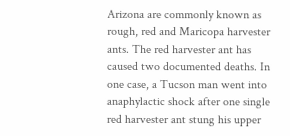Arizona are commonly known as rough, red and Maricopa harvester ants. The red harvester ant has caused two documented deaths. In one case, a Tucson man went into anaphylactic shock after one single red harvester ant stung his upper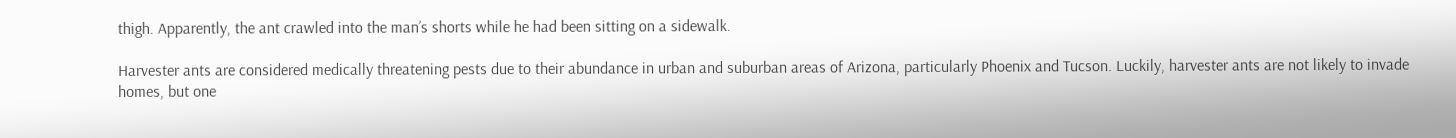thigh. Apparently, the ant crawled into the man’s shorts while he had been sitting on a sidewalk.

Harvester ants are considered medically threatening pests due to their abundance in urban and suburban areas of Arizona, particularly Phoenix and Tucson. Luckily, harvester ants are not likely to invade homes, but one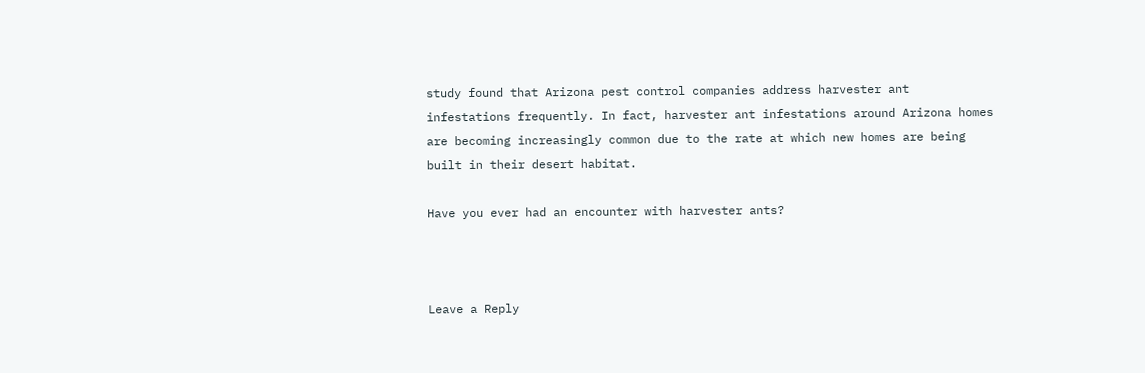study found that Arizona pest control companies address harvester ant infestations frequently. In fact, harvester ant infestations around Arizona homes are becoming increasingly common due to the rate at which new homes are being built in their desert habitat.

Have you ever had an encounter with harvester ants?



Leave a Reply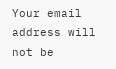Your email address will not be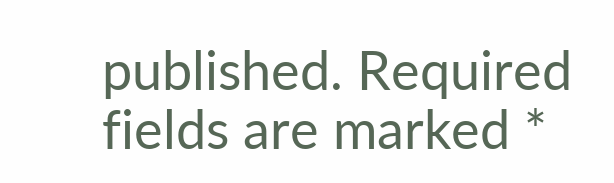published. Required fields are marked *